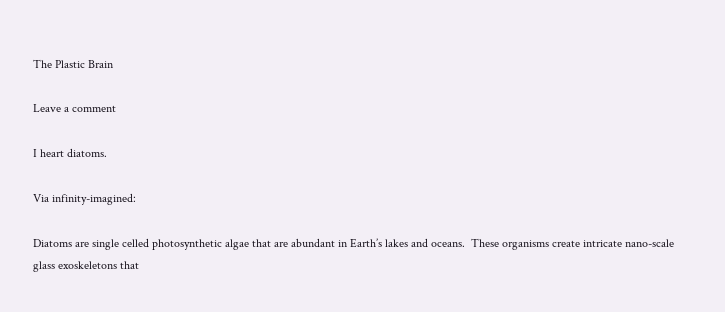The Plastic Brain

Leave a comment

I heart diatoms.

Via infinity-imagined:

Diatoms are single celled photosynthetic algae that are abundant in Earth’s lakes and oceans.  These organisms create intricate nano-scale glass exoskeletons that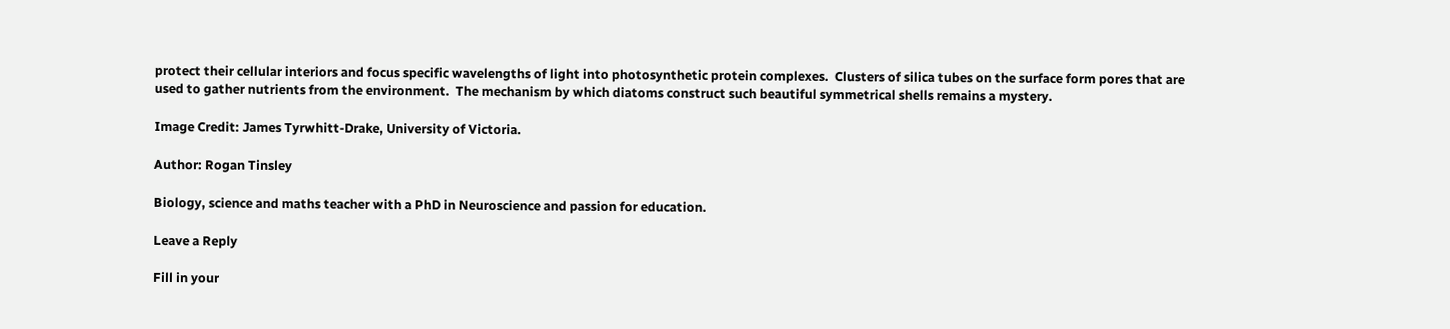protect their cellular interiors and focus specific wavelengths of light into photosynthetic protein complexes.  Clusters of silica tubes on the surface form pores that are used to gather nutrients from the environment.  The mechanism by which diatoms construct such beautiful symmetrical shells remains a mystery.

Image Credit: James Tyrwhitt-Drake, University of Victoria.

Author: Rogan Tinsley

Biology, science and maths teacher with a PhD in Neuroscience and passion for education.

Leave a Reply

Fill in your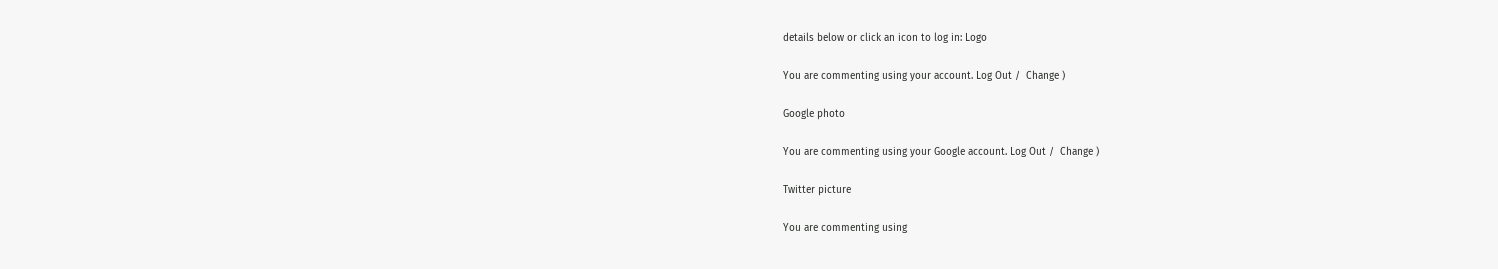details below or click an icon to log in: Logo

You are commenting using your account. Log Out /  Change )

Google photo

You are commenting using your Google account. Log Out /  Change )

Twitter picture

You are commenting using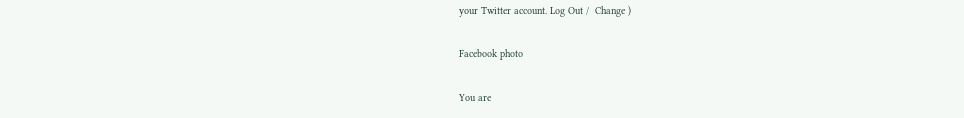your Twitter account. Log Out /  Change )

Facebook photo

You are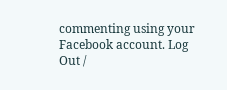commenting using your Facebook account. Log Out /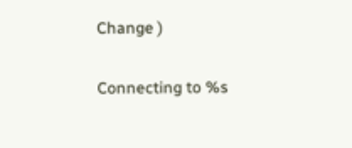Change )

Connecting to %s